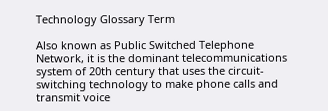Technology Glossary Term

Also known as Public Switched Telephone Network, it is the dominant telecommunications system of 20th century that uses the circuit-switching technology to make phone calls and transmit voice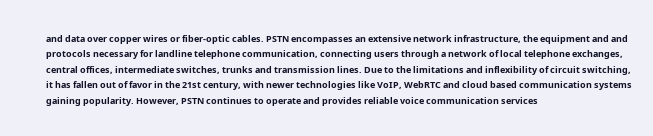and data over copper wires or fiber-optic cables. PSTN encompasses an extensive network infrastructure, the equipment and and protocols necessary for landline telephone communication, connecting users through a network of local telephone exchanges, central offices, intermediate switches, trunks and transmission lines. Due to the limitations and inflexibility of circuit switching, it has fallen out of favor in the 21st century, with newer technologies like VoIP, WebRTC and cloud based communication systems gaining popularity. However, PSTN continues to operate and provides reliable voice communication services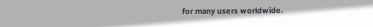for many users worldwide.